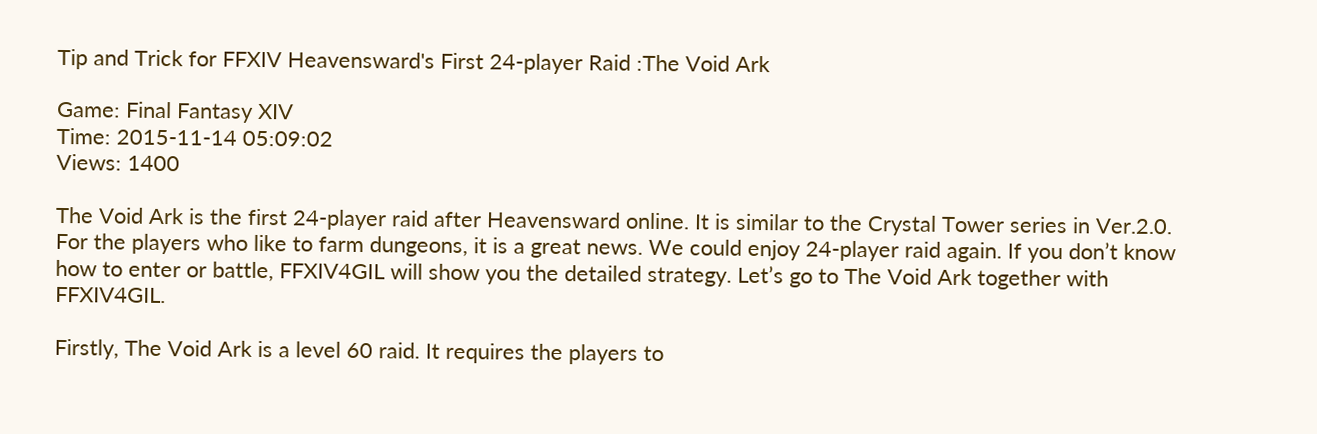Tip and Trick for FFXIV Heavensward's First 24-player Raid :The Void Ark

Game: Final Fantasy XIV
Time: 2015-11-14 05:09:02
Views: 1400

The Void Ark is the first 24-player raid after Heavensward online. It is similar to the Crystal Tower series in Ver.2.0. For the players who like to farm dungeons, it is a great news. We could enjoy 24-player raid again. If you don’t know how to enter or battle, FFXIV4GIL will show you the detailed strategy. Let’s go to The Void Ark together with FFXIV4GIL.

Firstly, The Void Ark is a level 60 raid. It requires the players to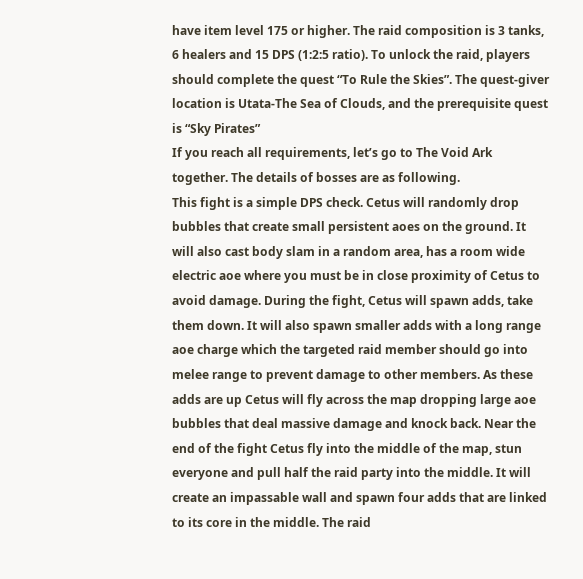have item level 175 or higher. The raid composition is 3 tanks, 6 healers and 15 DPS (1:2:5 ratio). To unlock the raid, players should complete the quest “To Rule the Skies”. The quest-giver location is Utata-The Sea of Clouds, and the prerequisite quest is “Sky Pirates”
If you reach all requirements, let’s go to The Void Ark together. The details of bosses are as following.
This fight is a simple DPS check. Cetus will randomly drop bubbles that create small persistent aoes on the ground. It will also cast body slam in a random area, has a room wide electric aoe where you must be in close proximity of Cetus to avoid damage. During the fight, Cetus will spawn adds, take them down. It will also spawn smaller adds with a long range aoe charge which the targeted raid member should go into melee range to prevent damage to other members. As these adds are up Cetus will fly across the map dropping large aoe bubbles that deal massive damage and knock back. Near the end of the fight Cetus fly into the middle of the map, stun everyone and pull half the raid party into the middle. It will create an impassable wall and spawn four adds that are linked to its core in the middle. The raid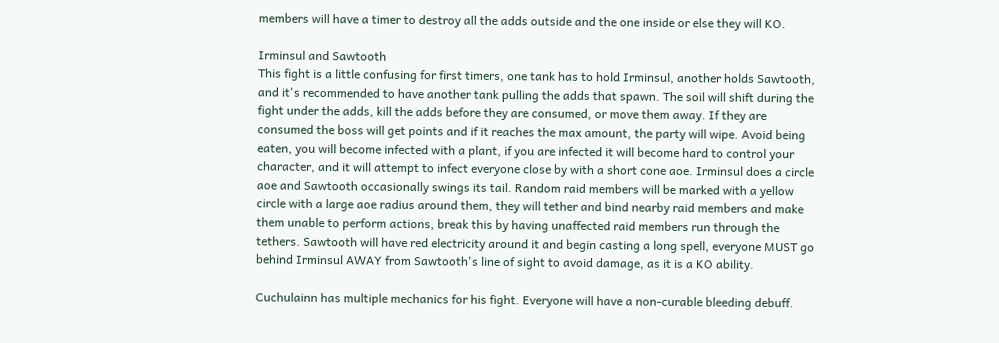members will have a timer to destroy all the adds outside and the one inside or else they will KO.

Irminsul and Sawtooth
This fight is a little confusing for first timers, one tank has to hold Irminsul, another holds Sawtooth, and it's recommended to have another tank pulling the adds that spawn. The soil will shift during the fight under the adds, kill the adds before they are consumed, or move them away. If they are consumed the boss will get points and if it reaches the max amount, the party will wipe. Avoid being eaten, you will become infected with a plant, if you are infected it will become hard to control your character, and it will attempt to infect everyone close by with a short cone aoe. Irminsul does a circle aoe and Sawtooth occasionally swings its tail. Random raid members will be marked with a yellow circle with a large aoe radius around them, they will tether and bind nearby raid members and make them unable to perform actions, break this by having unaffected raid members run through the tethers. Sawtooth will have red electricity around it and begin casting a long spell, everyone MUST go behind Irminsul AWAY from Sawtooth's line of sight to avoid damage, as it is a KO ability.

Cuchulainn has multiple mechanics for his fight. Everyone will have a non-curable bleeding debuff.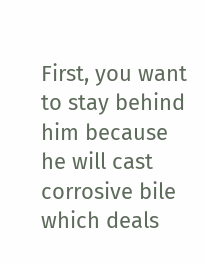First, you want to stay behind him because he will cast corrosive bile which deals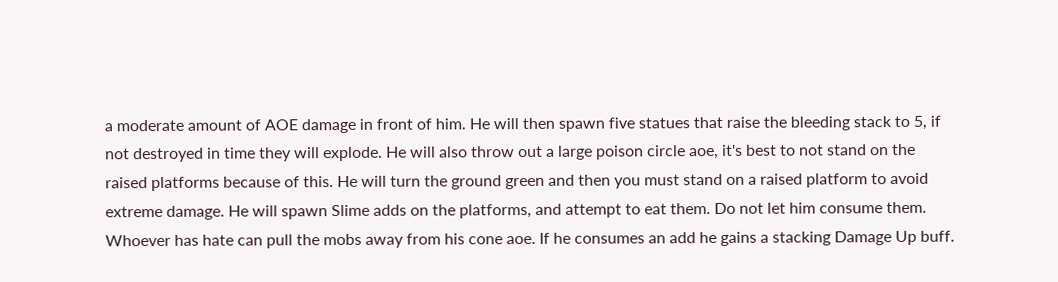a moderate amount of AOE damage in front of him. He will then spawn five statues that raise the bleeding stack to 5, if not destroyed in time they will explode. He will also throw out a large poison circle aoe, it's best to not stand on the raised platforms because of this. He will turn the ground green and then you must stand on a raised platform to avoid extreme damage. He will spawn Slime adds on the platforms, and attempt to eat them. Do not let him consume them. Whoever has hate can pull the mobs away from his cone aoe. If he consumes an add he gains a stacking Damage Up buff.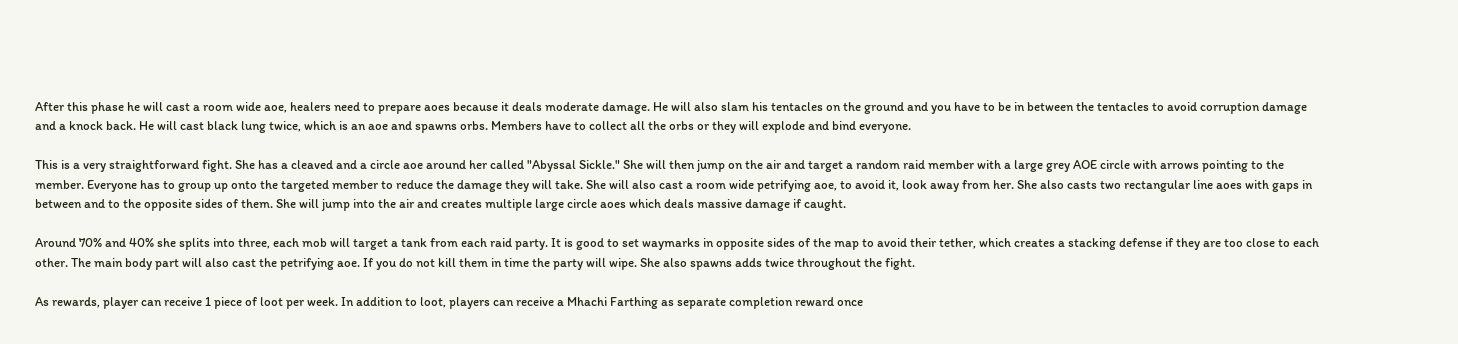After this phase he will cast a room wide aoe, healers need to prepare aoes because it deals moderate damage. He will also slam his tentacles on the ground and you have to be in between the tentacles to avoid corruption damage and a knock back. He will cast black lung twice, which is an aoe and spawns orbs. Members have to collect all the orbs or they will explode and bind everyone.

This is a very straightforward fight. She has a cleaved and a circle aoe around her called "Abyssal Sickle." She will then jump on the air and target a random raid member with a large grey AOE circle with arrows pointing to the member. Everyone has to group up onto the targeted member to reduce the damage they will take. She will also cast a room wide petrifying aoe, to avoid it, look away from her. She also casts two rectangular line aoes with gaps in between and to the opposite sides of them. She will jump into the air and creates multiple large circle aoes which deals massive damage if caught.

Around 70% and 40% she splits into three, each mob will target a tank from each raid party. It is good to set waymarks in opposite sides of the map to avoid their tether, which creates a stacking defense if they are too close to each other. The main body part will also cast the petrifying aoe. If you do not kill them in time the party will wipe. She also spawns adds twice throughout the fight.

As rewards, player can receive 1 piece of loot per week. In addition to loot, players can receive a Mhachi Farthing as separate completion reward once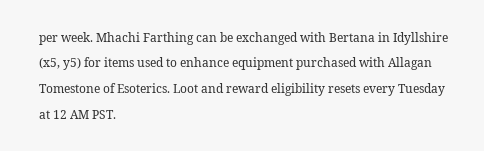per week. Mhachi Farthing can be exchanged with Bertana in Idyllshire (x5, y5) for items used to enhance equipment purchased with Allagan Tomestone of Esoterics. Loot and reward eligibility resets every Tuesday at 12 AM PST.